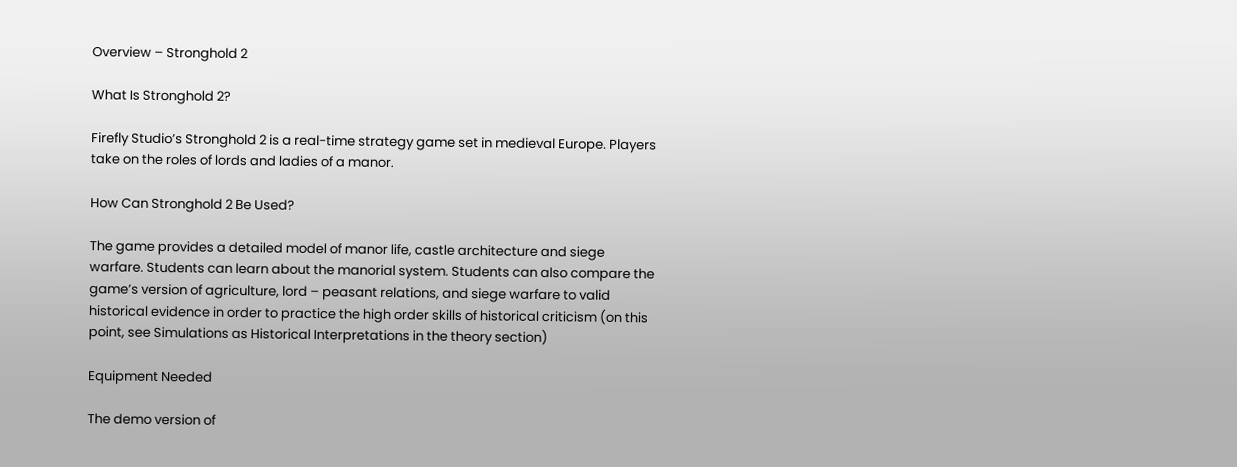Overview – Stronghold 2

What Is Stronghold 2?

Firefly Studio’s Stronghold 2 is a real-time strategy game set in medieval Europe. Players take on the roles of lords and ladies of a manor.

How Can Stronghold 2 Be Used?

The game provides a detailed model of manor life, castle architecture and siege warfare. Students can learn about the manorial system. Students can also compare the game’s version of agriculture, lord – peasant relations, and siege warfare to valid historical evidence in order to practice the high order skills of historical criticism (on this point, see Simulations as Historical Interpretations in the theory section)

Equipment Needed

The demo version of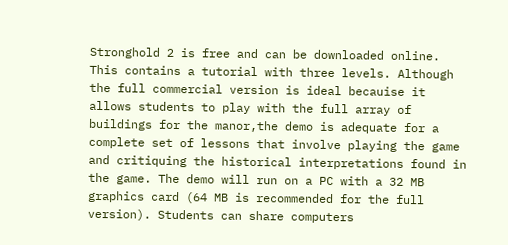Stronghold 2 is free and can be downloaded online. This contains a tutorial with three levels. Although the full commercial version is ideal becauise it allows students to play with the full array of buildings for the manor,the demo is adequate for a complete set of lessons that involve playing the game and critiquing the historical interpretations found in the game. The demo will run on a PC with a 32 MB graphics card (64 MB is recommended for the full version). Students can share computers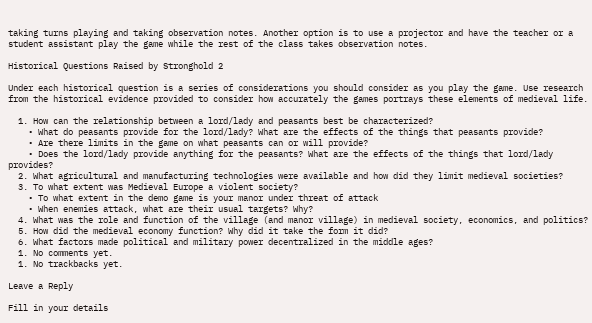taking turns playing and taking observation notes. Another option is to use a projector and have the teacher or a student assistant play the game while the rest of the class takes observation notes.

Historical Questions Raised by Stronghold 2

Under each historical question is a series of considerations you should consider as you play the game. Use research from the historical evidence provided to consider how accurately the games portrays these elements of medieval life.

  1. How can the relationship between a lord/lady and peasants best be characterized?
    • What do peasants provide for the lord/lady? What are the effects of the things that peasants provide?
    • Are there limits in the game on what peasants can or will provide?
    • Does the lord/lady provide anything for the peasants? What are the effects of the things that lord/lady provides?
  2. What agricultural and manufacturing technologies were available and how did they limit medieval societies?
  3. To what extent was Medieval Europe a violent society?
    • To what extent in the demo game is your manor under threat of attack
    • When enemies attack, what are their usual targets? Why?
  4. What was the role and function of the village (and manor village) in medieval society, economics, and politics?
  5. How did the medieval economy function? Why did it take the form it did?
  6. What factors made political and military power decentralized in the middle ages?
  1. No comments yet.
  1. No trackbacks yet.

Leave a Reply

Fill in your details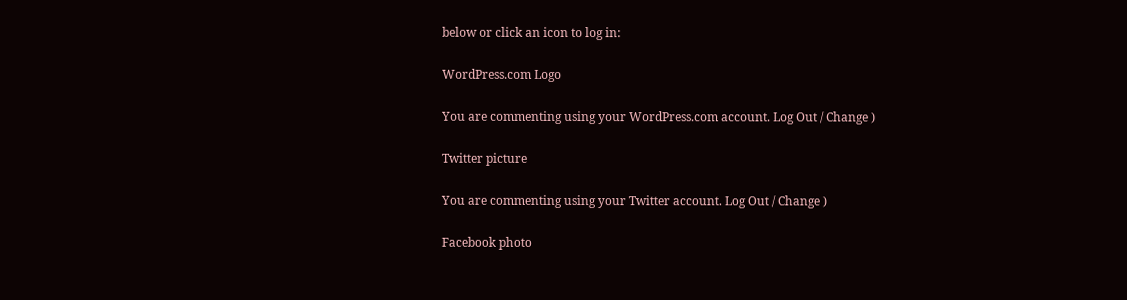below or click an icon to log in:

WordPress.com Logo

You are commenting using your WordPress.com account. Log Out / Change )

Twitter picture

You are commenting using your Twitter account. Log Out / Change )

Facebook photo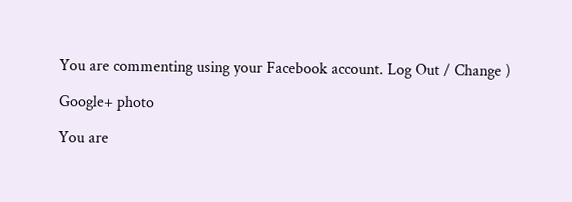You are commenting using your Facebook account. Log Out / Change )

Google+ photo

You are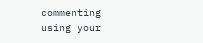commenting using your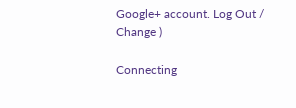Google+ account. Log Out / Change )

Connecting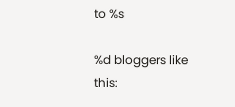to %s

%d bloggers like this: